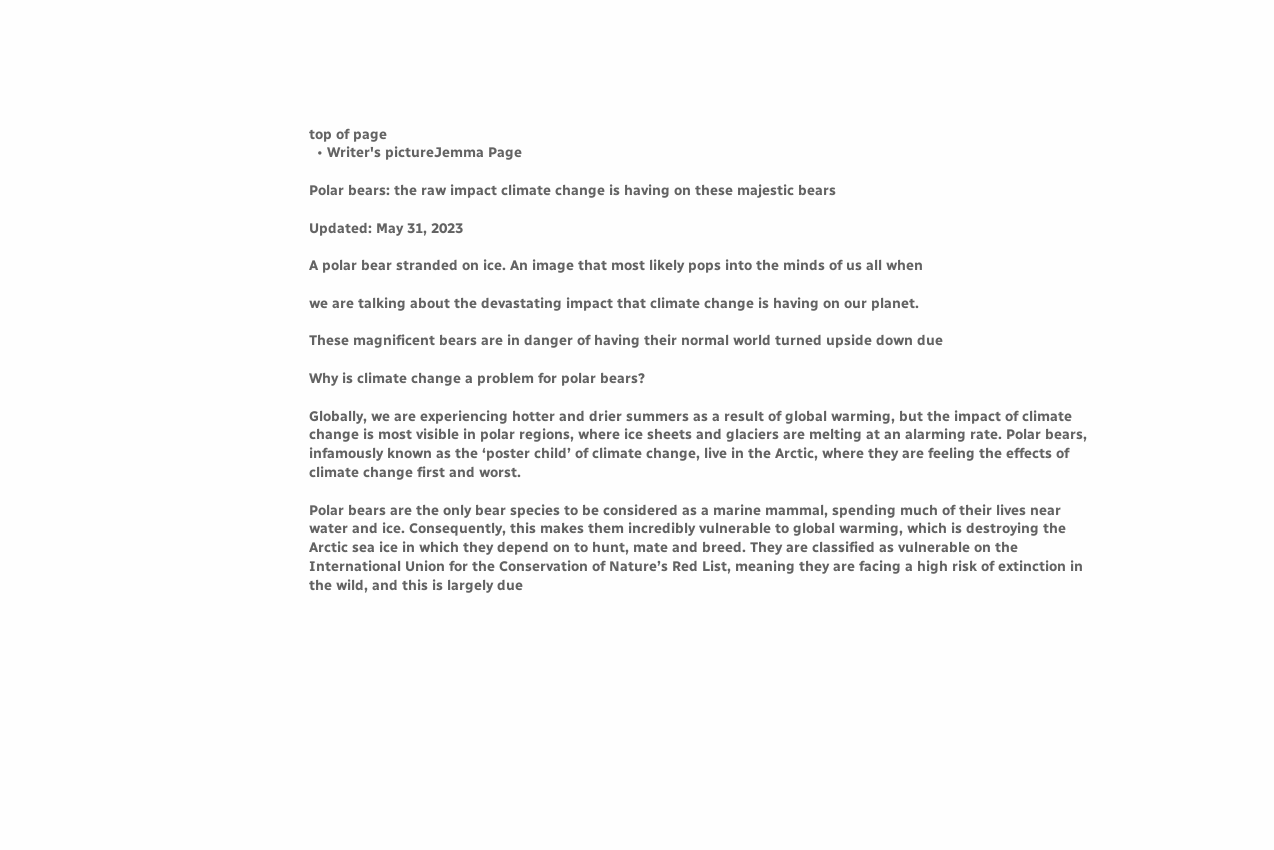top of page
  • Writer's pictureJemma Page

Polar bears: the raw impact climate change is having on these majestic bears

Updated: May 31, 2023

A polar bear stranded on ice. An image that most likely pops into the minds of us all when

we are talking about the devastating impact that climate change is having on our planet.

These magnificent bears are in danger of having their normal world turned upside down due

Why is climate change a problem for polar bears?

Globally, we are experiencing hotter and drier summers as a result of global warming, but the impact of climate change is most visible in polar regions, where ice sheets and glaciers are melting at an alarming rate. Polar bears, infamously known as the ‘poster child’ of climate change, live in the Arctic, where they are feeling the effects of climate change first and worst.

Polar bears are the only bear species to be considered as a marine mammal, spending much of their lives near water and ice. Consequently, this makes them incredibly vulnerable to global warming, which is destroying the Arctic sea ice in which they depend on to hunt, mate and breed. They are classified as vulnerable on the International Union for the Conservation of Nature’s Red List, meaning they are facing a high risk of extinction in the wild, and this is largely due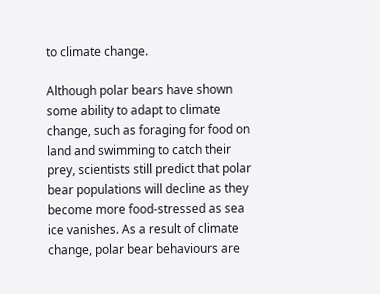to climate change.

Although polar bears have shown some ability to adapt to climate change, such as foraging for food on land and swimming to catch their prey, scientists still predict that polar bear populations will decline as they become more food-stressed as sea ice vanishes. As a result of climate change, polar bear behaviours are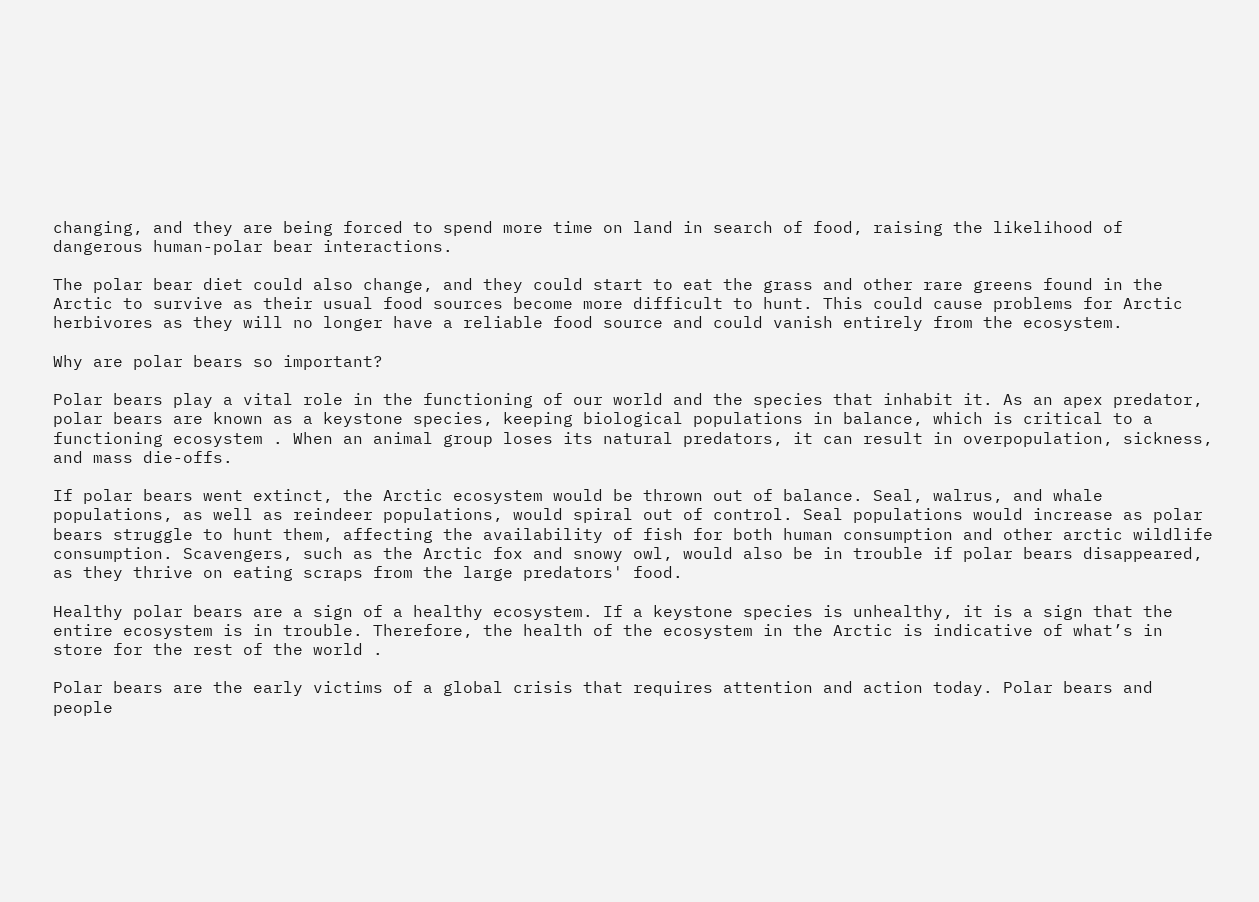changing, and they are being forced to spend more time on land in search of food, raising the likelihood of dangerous human-polar bear interactions.

The polar bear diet could also change, and they could start to eat the grass and other rare greens found in the Arctic to survive as their usual food sources become more difficult to hunt. This could cause problems for Arctic herbivores as they will no longer have a reliable food source and could vanish entirely from the ecosystem.

Why are polar bears so important?

Polar bears play a vital role in the functioning of our world and the species that inhabit it. As an apex predator, polar bears are known as a keystone species, keeping biological populations in balance, which is critical to a functioning ecosystem . When an animal group loses its natural predators, it can result in overpopulation, sickness, and mass die-offs.

If polar bears went extinct, the Arctic ecosystem would be thrown out of balance. Seal, walrus, and whale populations, as well as reindeer populations, would spiral out of control. Seal populations would increase as polar bears struggle to hunt them, affecting the availability of fish for both human consumption and other arctic wildlife consumption. Scavengers, such as the Arctic fox and snowy owl, would also be in trouble if polar bears disappeared, as they thrive on eating scraps from the large predators' food.

Healthy polar bears are a sign of a healthy ecosystem. If a keystone species is unhealthy, it is a sign that the entire ecosystem is in trouble. Therefore, the health of the ecosystem in the Arctic is indicative of what’s in store for the rest of the world .

Polar bears are the early victims of a global crisis that requires attention and action today. Polar bears and people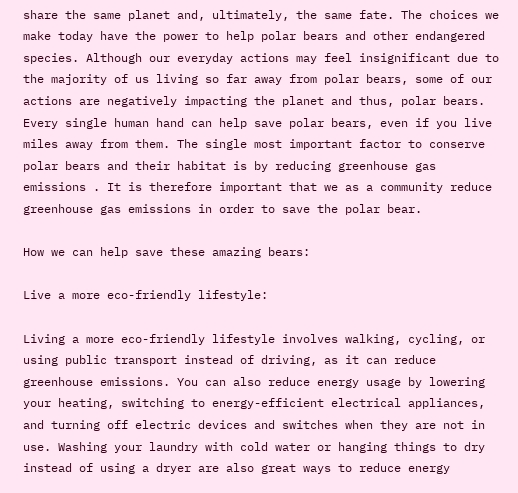share the same planet and, ultimately, the same fate. The choices we make today have the power to help polar bears and other endangered species. Although our everyday actions may feel insignificant due to the majority of us living so far away from polar bears, some of our actions are negatively impacting the planet and thus, polar bears. Every single human hand can help save polar bears, even if you live miles away from them. The single most important factor to conserve polar bears and their habitat is by reducing greenhouse gas emissions . It is therefore important that we as a community reduce greenhouse gas emissions in order to save the polar bear.

How we can help save these amazing bears:

Live a more eco-friendly lifestyle:

Living a more eco-friendly lifestyle involves walking, cycling, or using public transport instead of driving, as it can reduce greenhouse emissions. You can also reduce energy usage by lowering your heating, switching to energy-efficient electrical appliances, and turning off electric devices and switches when they are not in use. Washing your laundry with cold water or hanging things to dry instead of using a dryer are also great ways to reduce energy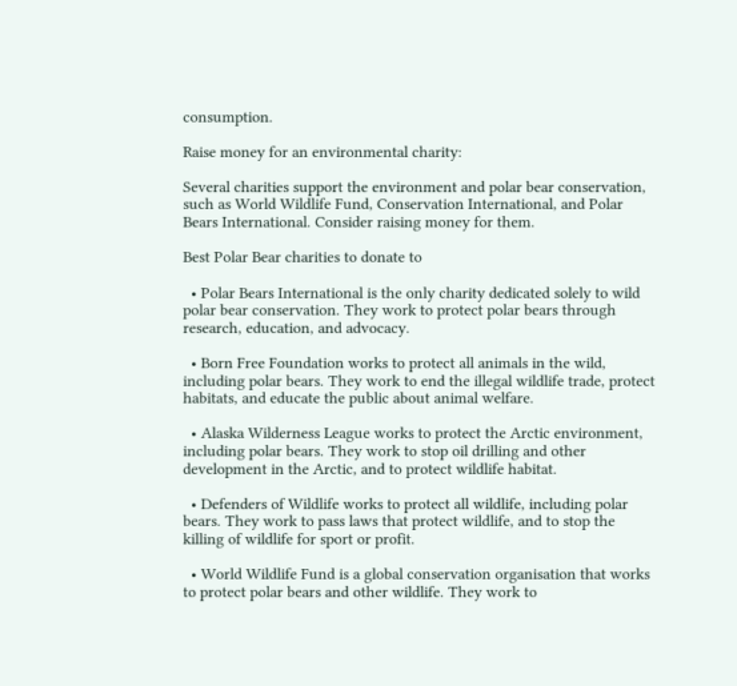consumption.

Raise money for an environmental charity:

Several charities support the environment and polar bear conservation, such as World Wildlife Fund, Conservation International, and Polar Bears International. Consider raising money for them.

Best Polar Bear charities to donate to

  • Polar Bears International is the only charity dedicated solely to wild polar bear conservation. They work to protect polar bears through research, education, and advocacy.

  • Born Free Foundation works to protect all animals in the wild, including polar bears. They work to end the illegal wildlife trade, protect habitats, and educate the public about animal welfare.

  • Alaska Wilderness League works to protect the Arctic environment, including polar bears. They work to stop oil drilling and other development in the Arctic, and to protect wildlife habitat.

  • Defenders of Wildlife works to protect all wildlife, including polar bears. They work to pass laws that protect wildlife, and to stop the killing of wildlife for sport or profit.

  • World Wildlife Fund is a global conservation organisation that works to protect polar bears and other wildlife. They work to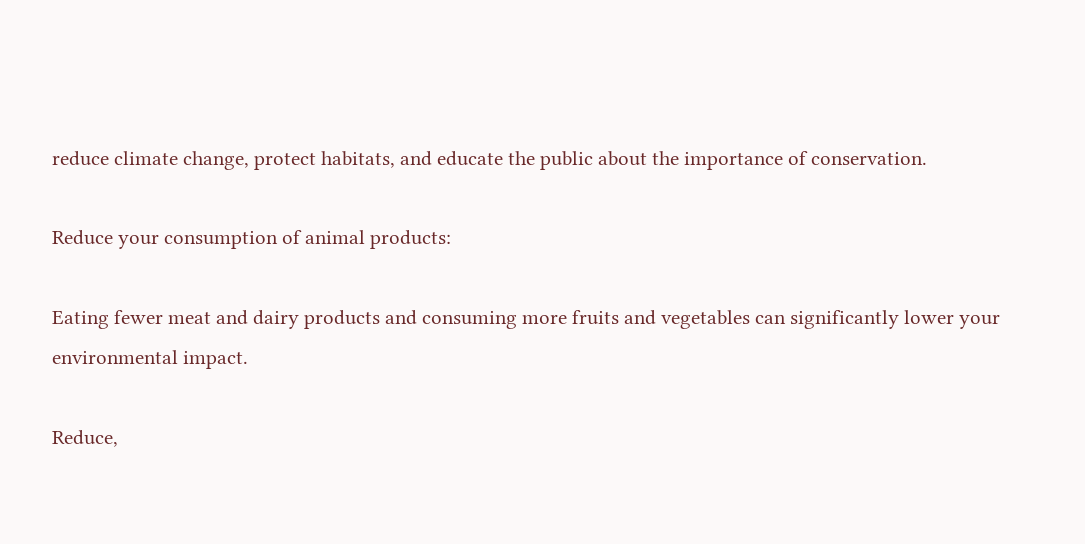reduce climate change, protect habitats, and educate the public about the importance of conservation.

Reduce your consumption of animal products:

Eating fewer meat and dairy products and consuming more fruits and vegetables can significantly lower your environmental impact.

Reduce,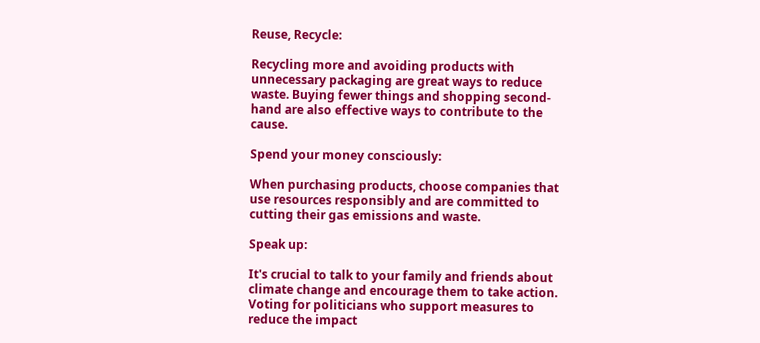Reuse, Recycle:

Recycling more and avoiding products with unnecessary packaging are great ways to reduce waste. Buying fewer things and shopping second-hand are also effective ways to contribute to the cause.

Spend your money consciously:

When purchasing products, choose companies that use resources responsibly and are committed to cutting their gas emissions and waste.

Speak up:

It's crucial to talk to your family and friends about climate change and encourage them to take action. Voting for politicians who support measures to reduce the impact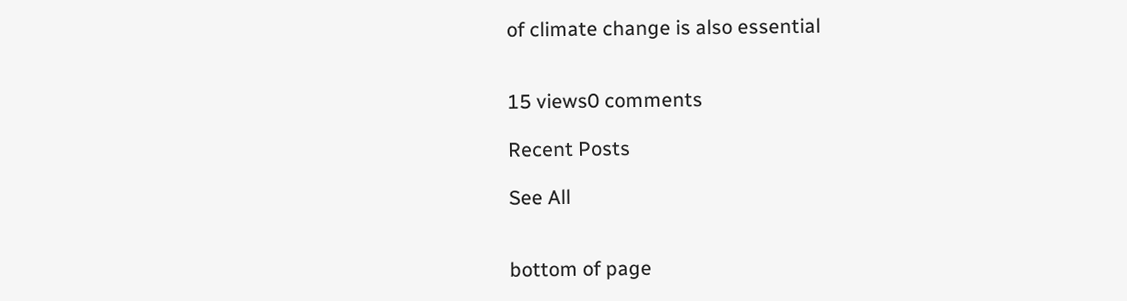of climate change is also essential


15 views0 comments

Recent Posts

See All


bottom of page